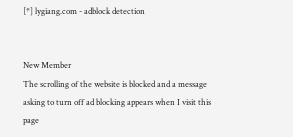[*] lygiang.com - adblock detection


New Member
The scrolling of the website is blocked and a message asking to turn off ad blocking appears when I visit this page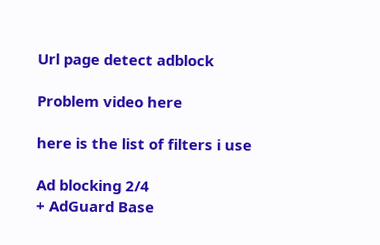Url page detect adblock

Problem video here

here is the list of filters i use

Ad blocking 2/4
+ AdGuard Base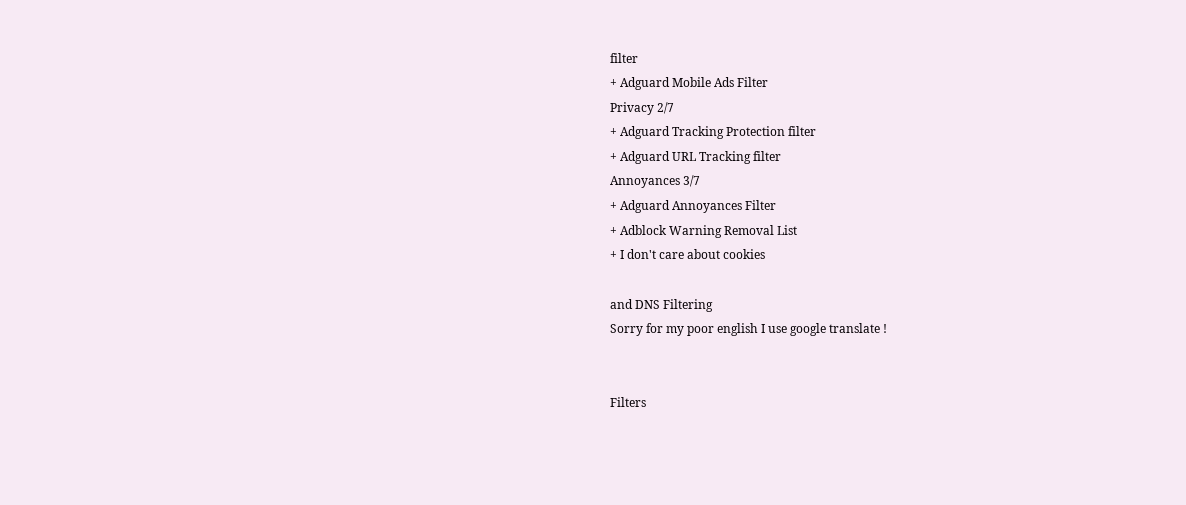filter
+ Adguard Mobile Ads Filter
Privacy 2/7
+ Adguard Tracking Protection filter
+ Adguard URL Tracking filter
Annoyances 3/7
+ Adguard Annoyances Filter
+ Adblock Warning Removal List
+ I don't care about cookies

and DNS Filtering
Sorry for my poor english I use google translate !


Filters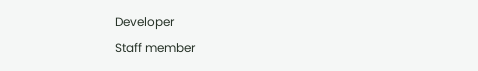Developer
Staff member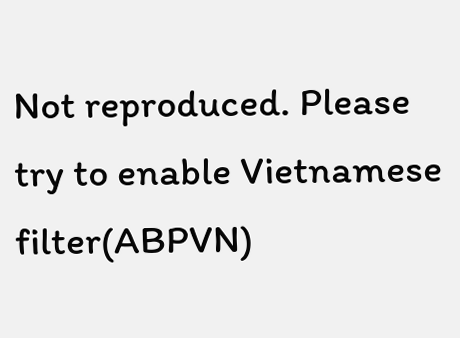Not reproduced. Please try to enable Vietnamese filter(ABPVN)